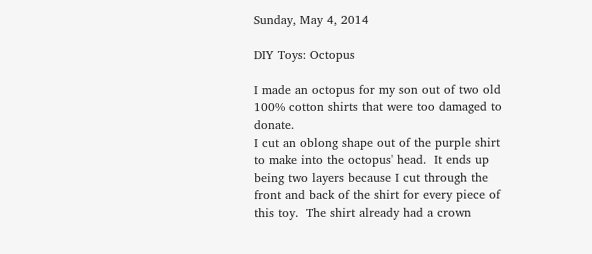Sunday, May 4, 2014

DIY Toys: Octopus

I made an octopus for my son out of two old 100% cotton shirts that were too damaged to donate.
I cut an oblong shape out of the purple shirt to make into the octopus' head.  It ends up being two layers because I cut through the front and back of the shirt for every piece of this toy.  The shirt already had a crown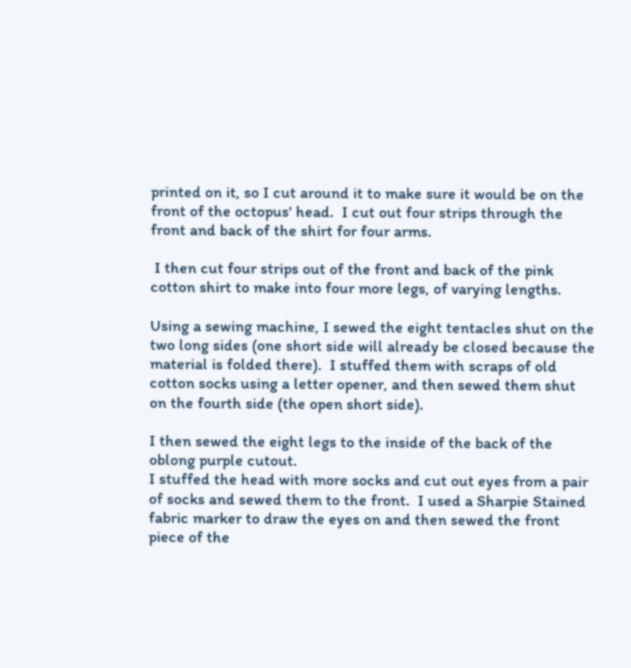printed on it, so I cut around it to make sure it would be on the front of the octopus' head.  I cut out four strips through the front and back of the shirt for four arms.

 I then cut four strips out of the front and back of the pink cotton shirt to make into four more legs, of varying lengths.

Using a sewing machine, I sewed the eight tentacles shut on the two long sides (one short side will already be closed because the material is folded there).  I stuffed them with scraps of old cotton socks using a letter opener, and then sewed them shut on the fourth side (the open short side).

I then sewed the eight legs to the inside of the back of the oblong purple cutout.
I stuffed the head with more socks and cut out eyes from a pair of socks and sewed them to the front.  I used a Sharpie Stained fabric marker to draw the eyes on and then sewed the front piece of the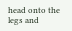head onto the legs and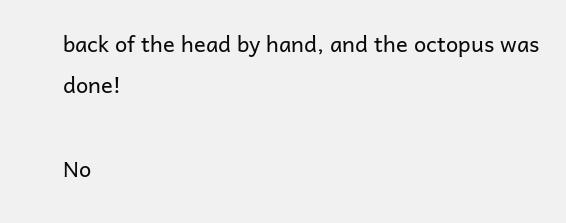back of the head by hand, and the octopus was done!

No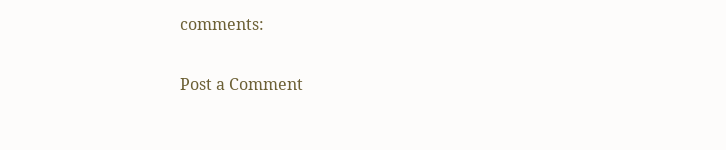comments:

Post a Comment